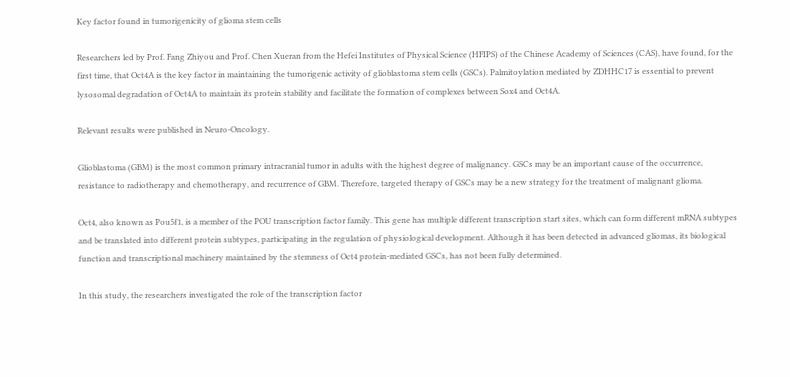Key factor found in tumorigenicity of glioma stem cells

Researchers led by Prof. Fang Zhiyou and Prof. Chen Xueran from the Hefei Institutes of Physical Science (HFIPS) of the Chinese Academy of Sciences (CAS), have found, for the first time, that Oct4A is the key factor in maintaining the tumorigenic activity of glioblastoma stem cells (GSCs). Palmitoylation mediated by ZDHHC17 is essential to prevent lysosomal degradation of Oct4A to maintain its protein stability and facilitate the formation of complexes between Sox4 and Oct4A.

Relevant results were published in Neuro-Oncology.

Glioblastoma (GBM) is the most common primary intracranial tumor in adults with the highest degree of malignancy. GSCs may be an important cause of the occurrence, resistance to radiotherapy and chemotherapy, and recurrence of GBM. Therefore, targeted therapy of GSCs may be a new strategy for the treatment of malignant glioma.

Oct4, also known as Pou5f1, is a member of the POU transcription factor family. This gene has multiple different transcription start sites, which can form different mRNA subtypes and be translated into different protein subtypes, participating in the regulation of physiological development. Although it has been detected in advanced gliomas, its biological function and transcriptional machinery maintained by the stemness of Oct4 protein-mediated GSCs, has not been fully determined.

In this study, the researchers investigated the role of the transcription factor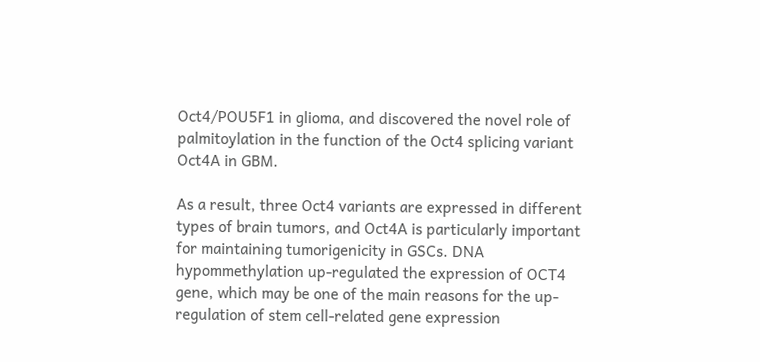Oct4/POU5F1 in glioma, and discovered the novel role of palmitoylation in the function of the Oct4 splicing variant Oct4A in GBM.

As a result, three Oct4 variants are expressed in different types of brain tumors, and Oct4A is particularly important for maintaining tumorigenicity in GSCs. DNA hypommethylation up-regulated the expression of OCT4 gene, which may be one of the main reasons for the up-regulation of stem cell-related gene expression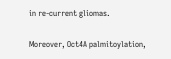in re-current gliomas.

Moreover, Oct4A palmitoylation,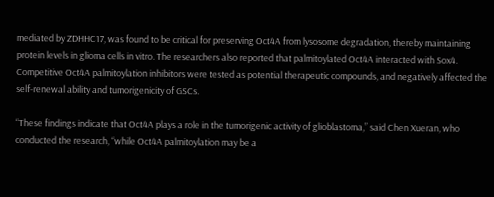mediated by ZDHHC17, was found to be critical for preserving Oct4A from lysosome degradation, thereby maintaining protein levels in glioma cells in vitro. The researchers also reported that palmitoylated Oct4A interacted with Sox4. Competitive Oct4A palmitoylation inhibitors were tested as potential therapeutic compounds, and negatively affected the self-renewal ability and tumorigenicity of GSCs.

“These findings indicate that Oct4A plays a role in the tumorigenic activity of glioblastoma,” said Chen Xueran, who conducted the research, “while Oct4A palmitoylation may be a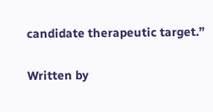candidate therapeutic target.”

Written by